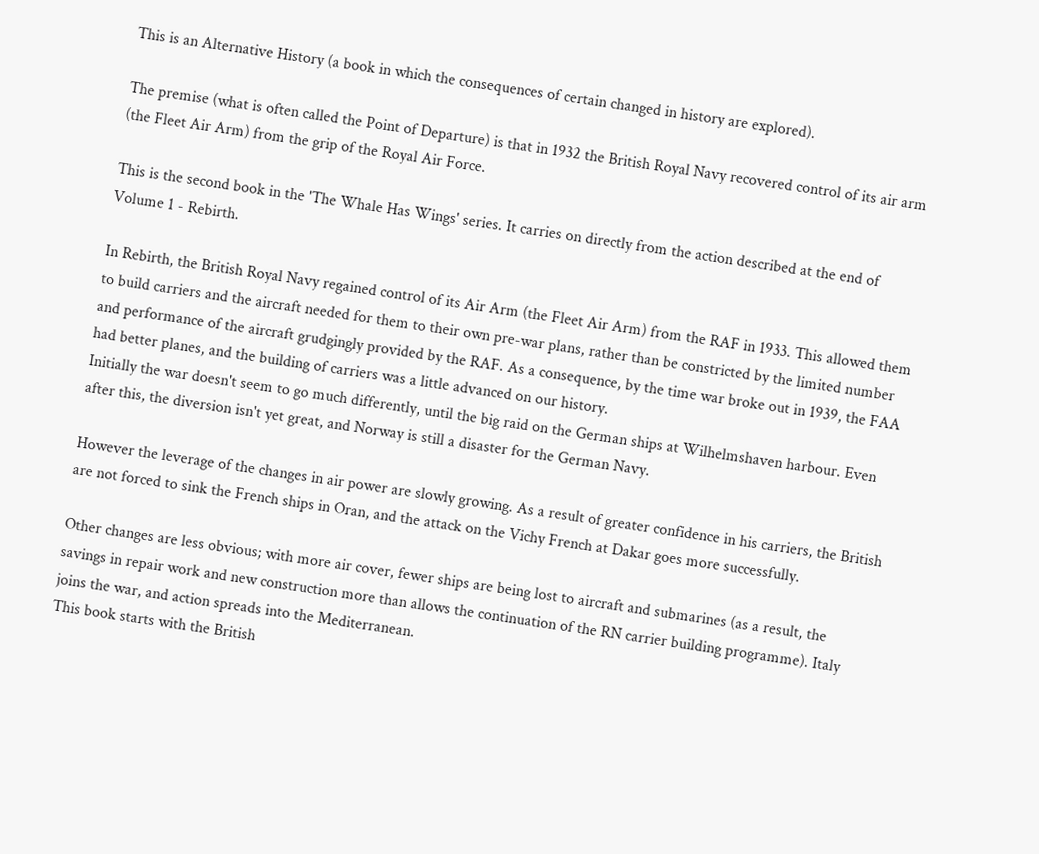This is an Alternative History (a book in which the consequences of certain changed in history are explored).

The premise (what is often called the Point of Departure) is that in 1932 the British Royal Navy recovered control of its air arm (the Fleet Air Arm) from the grip of the Royal Air Force.

This is the second book in the 'The Whale Has Wings' series. It carries on directly from the action described at the end of Volume 1 - Rebirth.

In Rebirth, the British Royal Navy regained control of its Air Arm (the Fleet Air Arm) from the RAF in 1933. This allowed them to build carriers and the aircraft needed for them to their own pre-war plans, rather than be constricted by the limited number and performance of the aircraft grudgingly provided by the RAF. As a consequence, by the time war broke out in 1939, the FAA had better planes, and the building of carriers was a little advanced on our history.
Initially the war doesn't seem to go much differently, until the big raid on the German ships at Wilhelmshaven harbour. Even after this, the diversion isn't yet great, and Norway is still a disaster for the German Navy.

However the leverage of the changes in air power are slowly growing. As a result of greater confidence in his carriers, the British are not forced to sink the French ships in Oran, and the attack on the Vichy French at Dakar goes more successfully.

Other changes are less obvious; with more air cover, fewer ships are being lost to aircraft and submarines (as a result, the savings in repair work and new construction more than allows the continuation of the RN carrier building programme). Italy joins the war, and action spreads into the Mediterranean.
This book starts with the British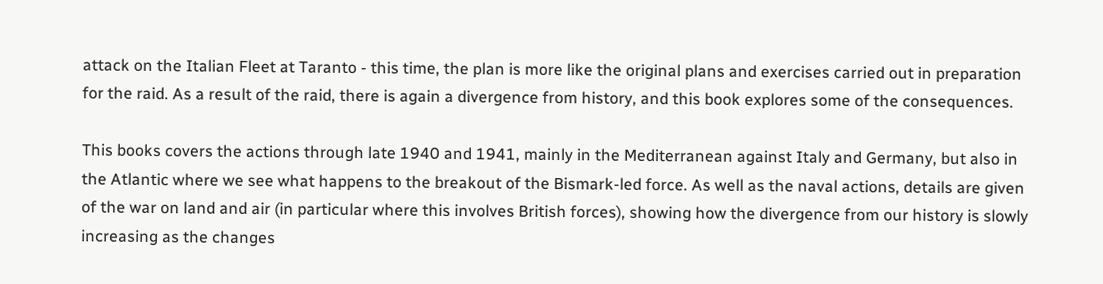attack on the Italian Fleet at Taranto - this time, the plan is more like the original plans and exercises carried out in preparation for the raid. As a result of the raid, there is again a divergence from history, and this book explores some of the consequences.

This books covers the actions through late 1940 and 1941, mainly in the Mediterranean against Italy and Germany, but also in the Atlantic where we see what happens to the breakout of the Bismark-led force. As well as the naval actions, details are given of the war on land and air (in particular where this involves British forces), showing how the divergence from our history is slowly increasing as the changes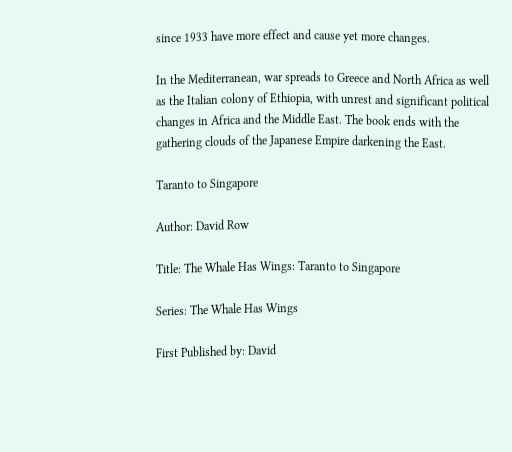since 1933 have more effect and cause yet more changes.

In the Mediterranean, war spreads to Greece and North Africa as well as the Italian colony of Ethiopia, with unrest and significant political changes in Africa and the Middle East. The book ends with the gathering clouds of the Japanese Empire darkening the East.

Taranto to Singapore

Author: David Row

Title: The Whale Has Wings: Taranto to Singapore

Series: The Whale Has Wings

First Published by: David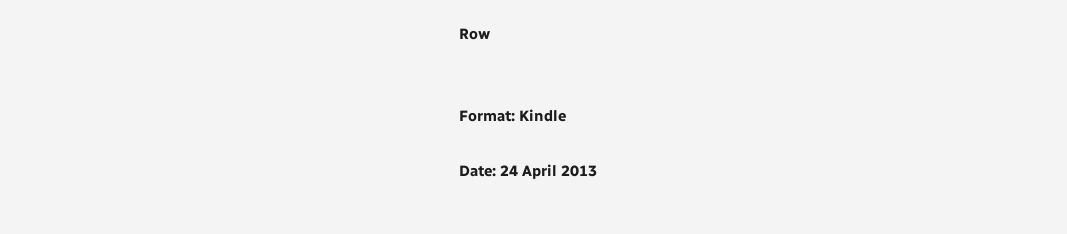Row


Format: Kindle

Date: 24 April 2013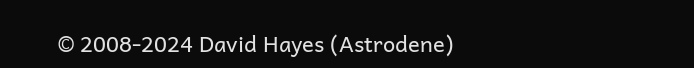© 2008-2024 David Hayes (Astrodene)